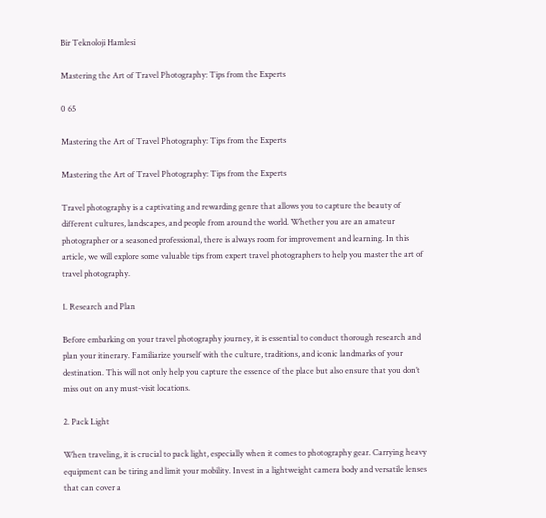Bir Teknoloji Hamlesi

Mastering the Art of Travel Photography: Tips from the Experts

0 65

Mastering the Art of Travel Photography: Tips from the Experts

Mastering the Art of Travel Photography: Tips from the Experts

Travel photography is a captivating and rewarding genre that allows you to capture the beauty of different cultures, landscapes, and people from around the world. Whether you are an amateur photographer or a seasoned professional, there is always room for improvement and learning. In this article, we will explore some valuable tips from expert travel photographers to help you master the art of travel photography.

1. Research and Plan

Before embarking on your travel photography journey, it is essential to conduct thorough research and plan your itinerary. Familiarize yourself with the culture, traditions, and iconic landmarks of your destination. This will not only help you capture the essence of the place but also ensure that you don’t miss out on any must-visit locations.

2. Pack Light

When traveling, it is crucial to pack light, especially when it comes to photography gear. Carrying heavy equipment can be tiring and limit your mobility. Invest in a lightweight camera body and versatile lenses that can cover a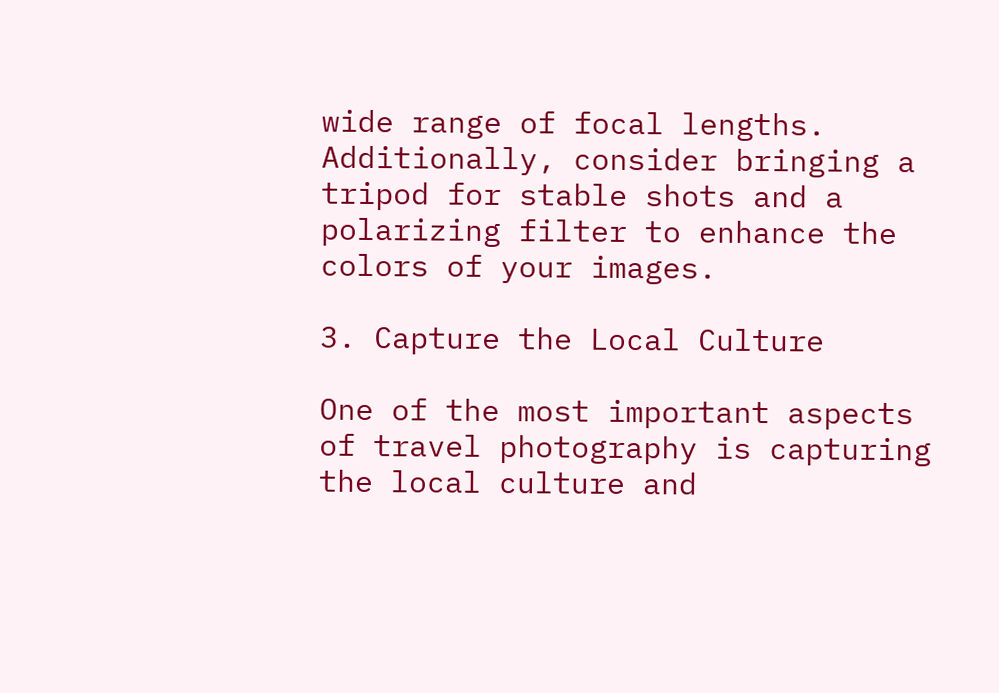wide range of focal lengths. Additionally, consider bringing a tripod for stable shots and a polarizing filter to enhance the colors of your images.

3. Capture the Local Culture

One of the most important aspects of travel photography is capturing the local culture and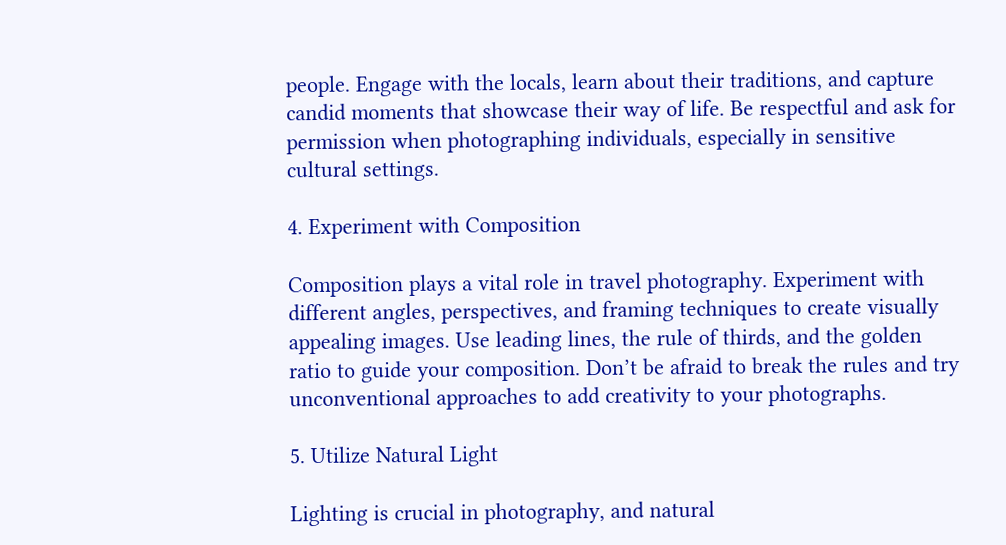people. Engage with the locals, learn about their traditions, and capture candid moments that showcase their way of life. Be respectful and ask for permission when photographing individuals, especially in sensitive cultural settings.

4. Experiment with Composition

Composition plays a vital role in travel photography. Experiment with different angles, perspectives, and framing techniques to create visually appealing images. Use leading lines, the rule of thirds, and the golden ratio to guide your composition. Don’t be afraid to break the rules and try unconventional approaches to add creativity to your photographs.

5. Utilize Natural Light

Lighting is crucial in photography, and natural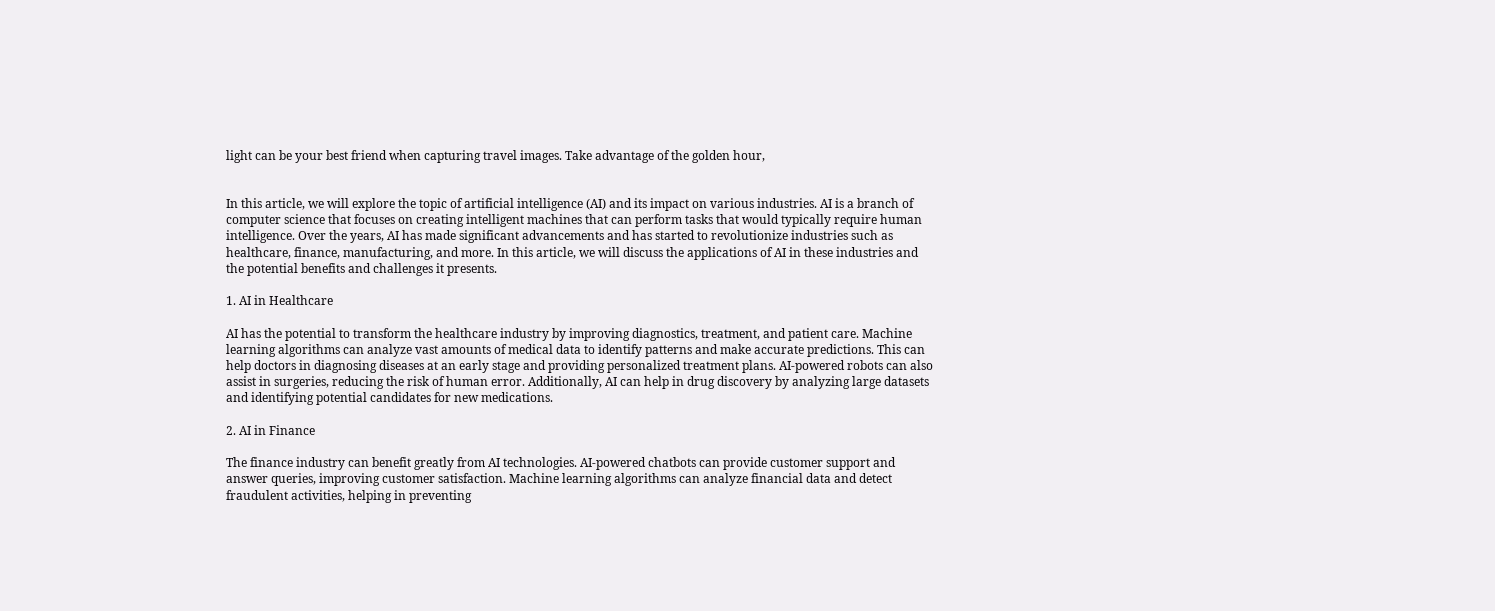light can be your best friend when capturing travel images. Take advantage of the golden hour,


In this article, we will explore the topic of artificial intelligence (AI) and its impact on various industries. AI is a branch of computer science that focuses on creating intelligent machines that can perform tasks that would typically require human intelligence. Over the years, AI has made significant advancements and has started to revolutionize industries such as healthcare, finance, manufacturing, and more. In this article, we will discuss the applications of AI in these industries and the potential benefits and challenges it presents.

1. AI in Healthcare

AI has the potential to transform the healthcare industry by improving diagnostics, treatment, and patient care. Machine learning algorithms can analyze vast amounts of medical data to identify patterns and make accurate predictions. This can help doctors in diagnosing diseases at an early stage and providing personalized treatment plans. AI-powered robots can also assist in surgeries, reducing the risk of human error. Additionally, AI can help in drug discovery by analyzing large datasets and identifying potential candidates for new medications.

2. AI in Finance

The finance industry can benefit greatly from AI technologies. AI-powered chatbots can provide customer support and answer queries, improving customer satisfaction. Machine learning algorithms can analyze financial data and detect fraudulent activities, helping in preventing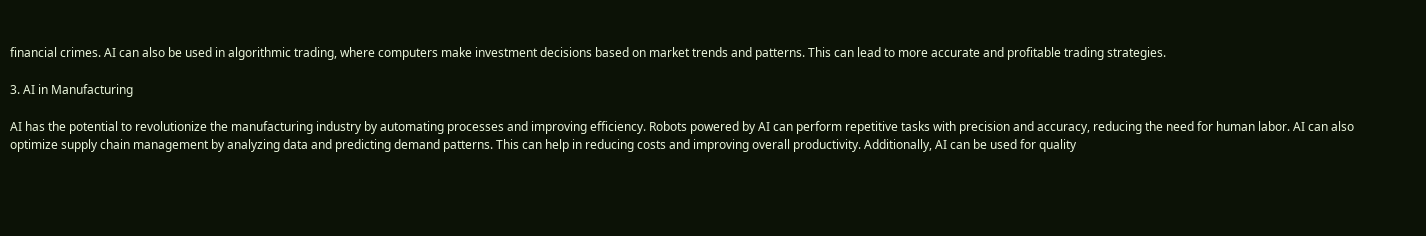financial crimes. AI can also be used in algorithmic trading, where computers make investment decisions based on market trends and patterns. This can lead to more accurate and profitable trading strategies.

3. AI in Manufacturing

AI has the potential to revolutionize the manufacturing industry by automating processes and improving efficiency. Robots powered by AI can perform repetitive tasks with precision and accuracy, reducing the need for human labor. AI can also optimize supply chain management by analyzing data and predicting demand patterns. This can help in reducing costs and improving overall productivity. Additionally, AI can be used for quality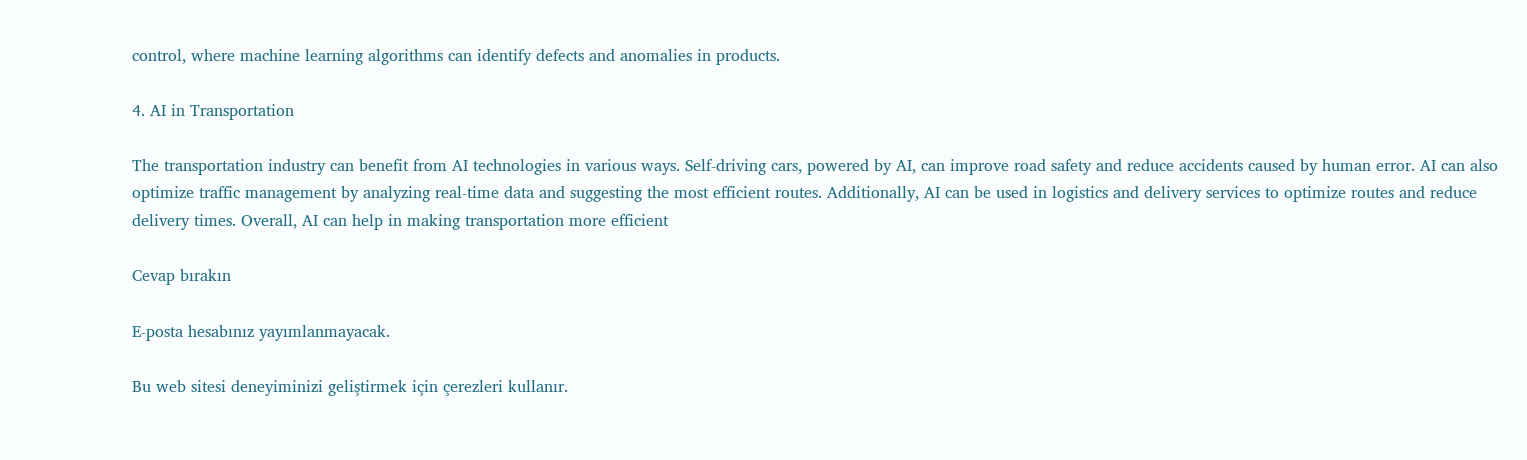control, where machine learning algorithms can identify defects and anomalies in products.

4. AI in Transportation

The transportation industry can benefit from AI technologies in various ways. Self-driving cars, powered by AI, can improve road safety and reduce accidents caused by human error. AI can also optimize traffic management by analyzing real-time data and suggesting the most efficient routes. Additionally, AI can be used in logistics and delivery services to optimize routes and reduce delivery times. Overall, AI can help in making transportation more efficient

Cevap bırakın

E-posta hesabınız yayımlanmayacak.

Bu web sitesi deneyiminizi geliştirmek için çerezleri kullanır.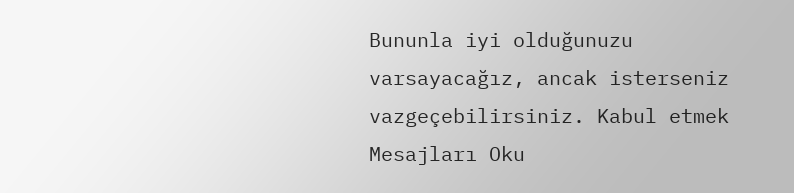Bununla iyi olduğunuzu varsayacağız, ancak isterseniz vazgeçebilirsiniz. Kabul etmek Mesajları Oku